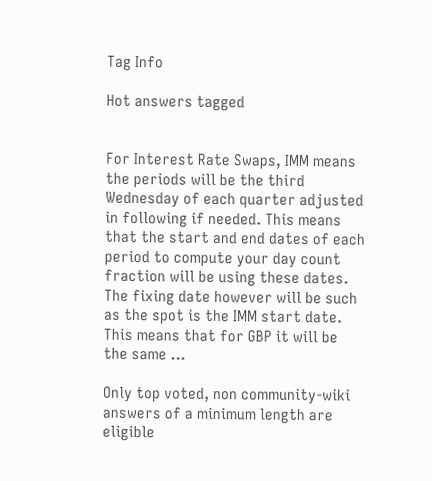Tag Info

Hot answers tagged


For Interest Rate Swaps, IMM means the periods will be the third Wednesday of each quarter adjusted in following if needed. This means that the start and end dates of each period to compute your day count fraction will be using these dates. The fixing date however will be such as the spot is the IMM start date. This means that for GBP it will be the same ...

Only top voted, non community-wiki answers of a minimum length are eligible